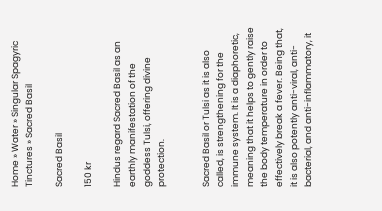Home » Water » Singular Spagyric Tinctures » Sacred Basil

Sacred Basil

150 kr

Hindus regard Sacred Basil as an earthly manifestation of the goddess Tulsi, offering divine protection.


Sacred Basil or Tulsi as it is also called, is strengthening for the immune system. It is a diaphoretic, meaning that it helps to gently raise the body temperature in order to effectively break a fever. Being that, it is also potently anti-viral, anti-bacterial, and anti-inflammatory, it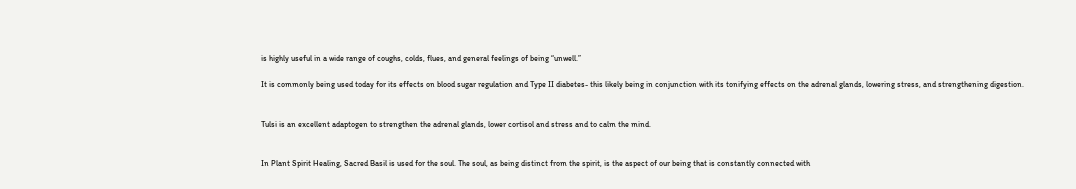is highly useful in a wide range of coughs, colds, flues, and general feelings of being “unwell.”

It is commonly being used today for its effects on blood sugar regulation and Type II diabetes- this likely being in conjunction with its tonifying effects on the adrenal glands, lowering stress, and strengthening digestion.


Tulsi is an excellent adaptogen to strengthen the adrenal glands, lower cortisol and stress and to calm the mind.


In Plant Spirit Healing, Sacred Basil is used for the soul. The soul, as being distinct from the spirit, is the aspect of our being that is constantly connected with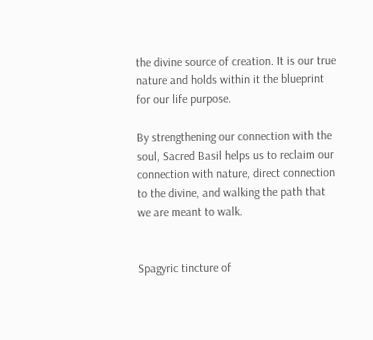the divine source of creation. It is our true nature and holds within it the blueprint for our life purpose.

By strengthening our connection with the soul, Sacred Basil helps us to reclaim our connection with nature, direct connection to the divine, and walking the path that we are meant to walk.


Spagyric tincture of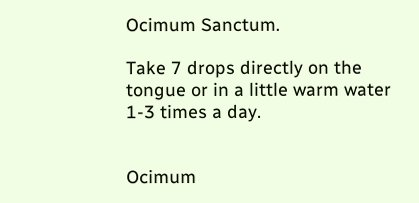Ocimum Sanctum.

Take 7 drops directly on the tongue or in a little warm water 1-3 times a day.


Ocimum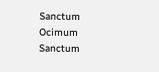Sanctum Ocimum Sanctum